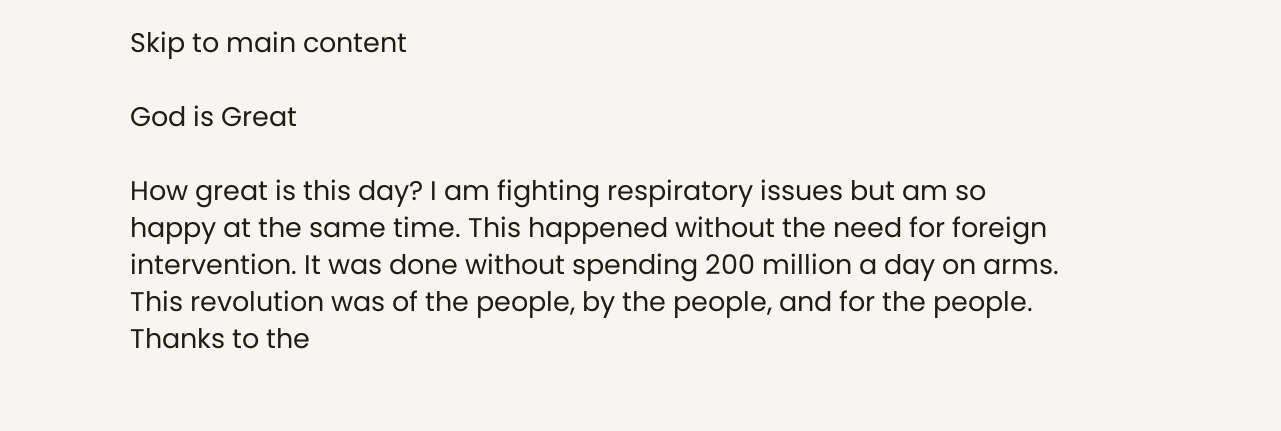Skip to main content

God is Great

How great is this day? I am fighting respiratory issues but am so happy at the same time. This happened without the need for foreign intervention. It was done without spending 200 million a day on arms. This revolution was of the people, by the people, and for the people. Thanks to the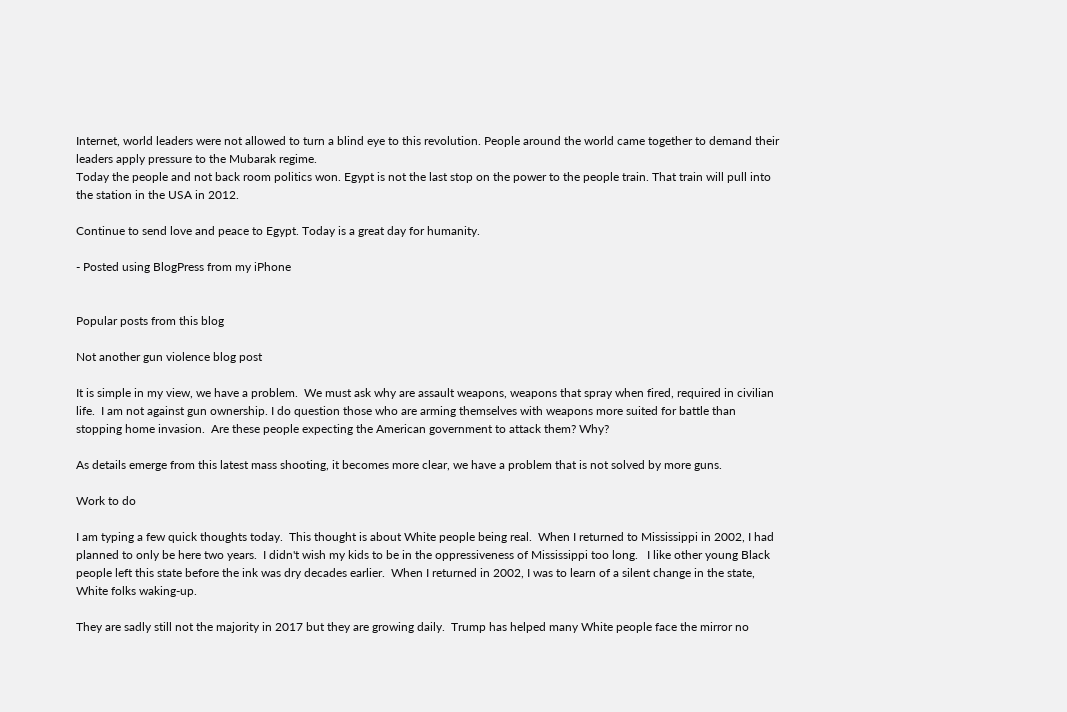Internet, world leaders were not allowed to turn a blind eye to this revolution. People around the world came together to demand their leaders apply pressure to the Mubarak regime.
Today the people and not back room politics won. Egypt is not the last stop on the power to the people train. That train will pull into the station in the USA in 2012.

Continue to send love and peace to Egypt. Today is a great day for humanity.

- Posted using BlogPress from my iPhone


Popular posts from this blog

Not another gun violence blog post

It is simple in my view, we have a problem.  We must ask why are assault weapons, weapons that spray when fired, required in civilian life.  I am not against gun ownership. I do question those who are arming themselves with weapons more suited for battle than stopping home invasion.  Are these people expecting the American government to attack them? Why?

As details emerge from this latest mass shooting, it becomes more clear, we have a problem that is not solved by more guns.

Work to do

I am typing a few quick thoughts today.  This thought is about White people being real.  When I returned to Mississippi in 2002, I had planned to only be here two years.  I didn't wish my kids to be in the oppressiveness of Mississippi too long.   I like other young Black people left this state before the ink was dry decades earlier.  When I returned in 2002, I was to learn of a silent change in the state, White folks waking-up.

They are sadly still not the majority in 2017 but they are growing daily.  Trump has helped many White people face the mirror no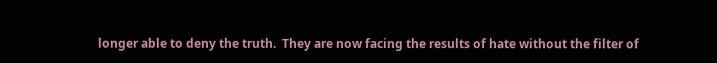longer able to deny the truth.  They are now facing the results of hate without the filter of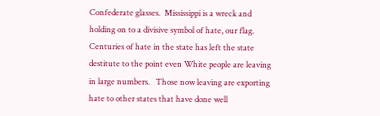Confederate glasses.  Mississippi is a wreck and holding on to a divisive symbol of hate, our flag.  Centuries of hate in the state has left the state destitute to the point even White people are leaving in large numbers.   Those now leaving are exporting hate to other states that have done well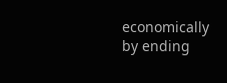economically by ending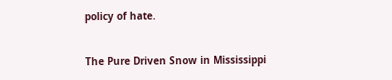policy of hate.


The Pure Driven Snow in Mississippi